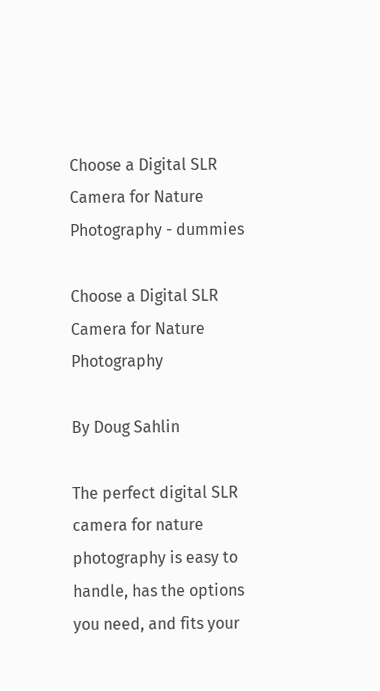Choose a Digital SLR Camera for Nature Photography - dummies

Choose a Digital SLR Camera for Nature Photography

By Doug Sahlin

The perfect digital SLR camera for nature photography is easy to handle, has the options you need, and fits your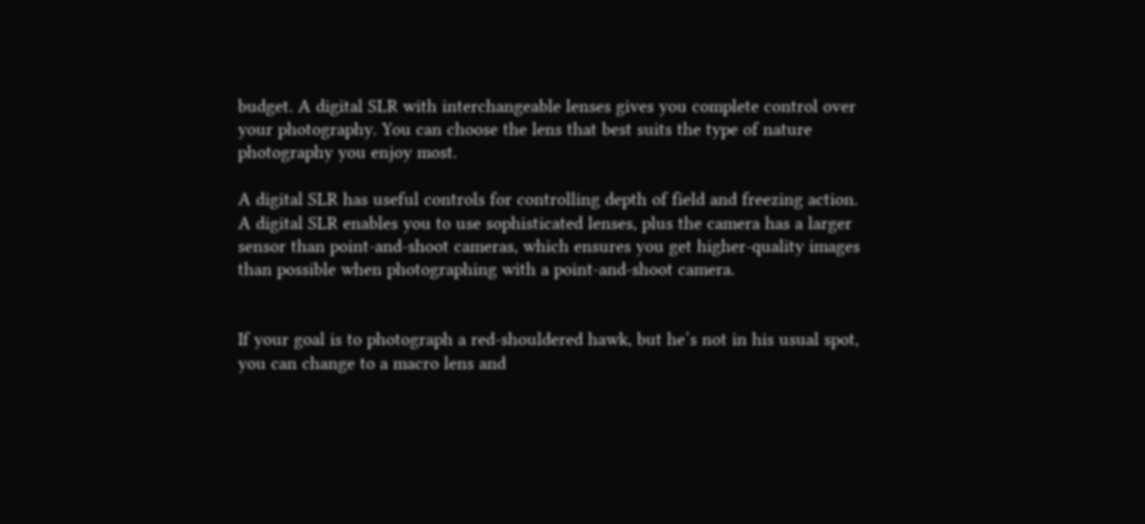budget. A digital SLR with interchangeable lenses gives you complete control over your photography. You can choose the lens that best suits the type of nature photography you enjoy most.

A digital SLR has useful controls for controlling depth of field and freezing action. A digital SLR enables you to use sophisticated lenses, plus the camera has a larger sensor than point-and-shoot cameras, which ensures you get higher-quality images than possible when photographing with a point-and-shoot camera.


If your goal is to photograph a red-shouldered hawk, but he’s not in his usual spot, you can change to a macro lens and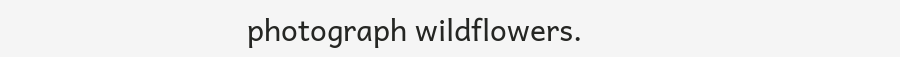photograph wildflowers.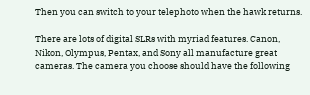Then you can switch to your telephoto when the hawk returns.

There are lots of digital SLRs with myriad features. Canon, Nikon, Olympus, Pentax, and Sony all manufacture great cameras. The camera you choose should have the following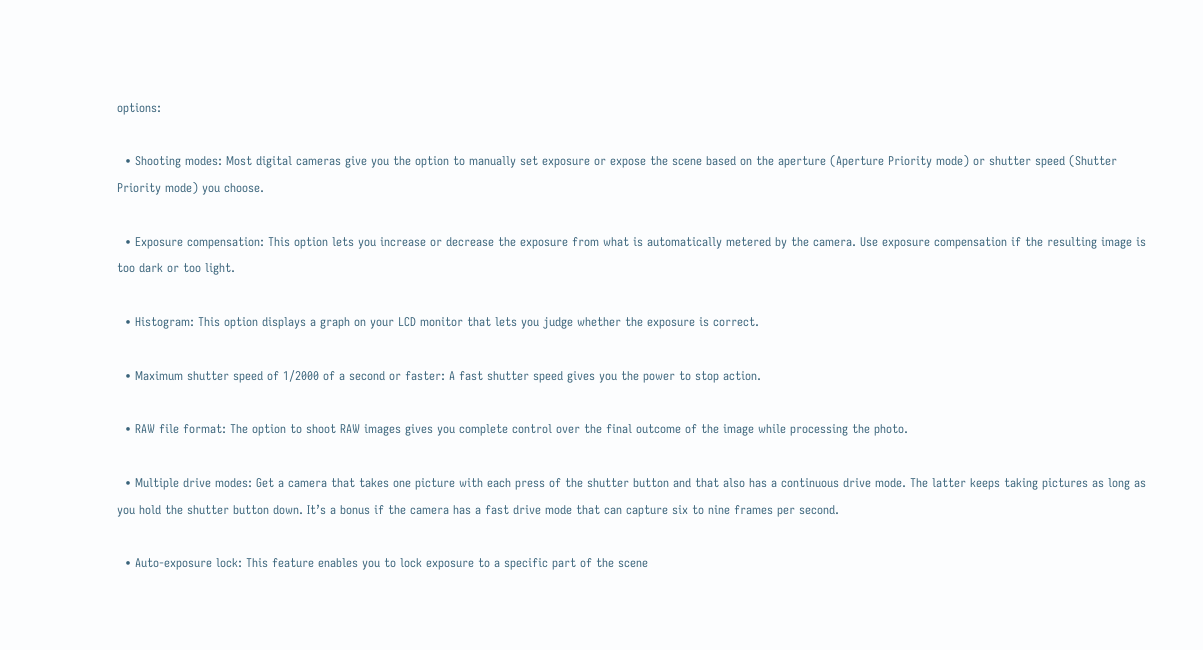options:

  • Shooting modes: Most digital cameras give you the option to manually set exposure or expose the scene based on the aperture (Aperture Priority mode) or shutter speed (Shutter Priority mode) you choose.

  • Exposure compensation: This option lets you increase or decrease the exposure from what is automatically metered by the camera. Use exposure compensation if the resulting image is too dark or too light.

  • Histogram: This option displays a graph on your LCD monitor that lets you judge whether the exposure is correct.

  • Maximum shutter speed of 1/2000 of a second or faster: A fast shutter speed gives you the power to stop action.

  • RAW file format: The option to shoot RAW images gives you complete control over the final outcome of the image while processing the photo.

  • Multiple drive modes: Get a camera that takes one picture with each press of the shutter button and that also has a continuous drive mode. The latter keeps taking pictures as long as you hold the shutter button down. It’s a bonus if the camera has a fast drive mode that can capture six to nine frames per second.

  • Auto-exposure lock: This feature enables you to lock exposure to a specific part of the scene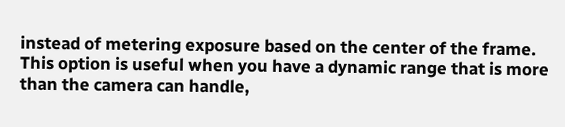instead of metering exposure based on the center of the frame. This option is useful when you have a dynamic range that is more than the camera can handle,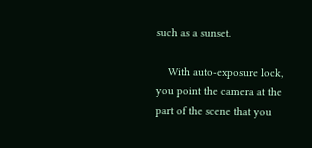such as a sunset.

    With auto-exposure lock, you point the camera at the part of the scene that you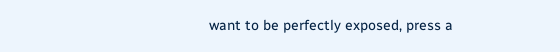want to be perfectly exposed, press a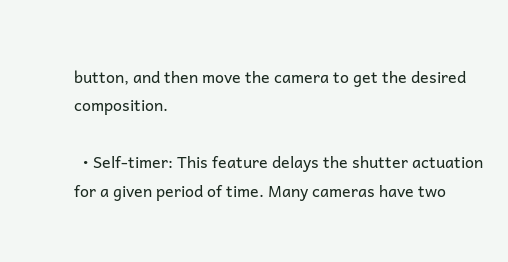button, and then move the camera to get the desired composition.

  • Self-timer: This feature delays the shutter actuation for a given period of time. Many cameras have two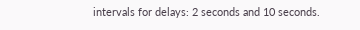intervals for delays: 2 seconds and 10 seconds.